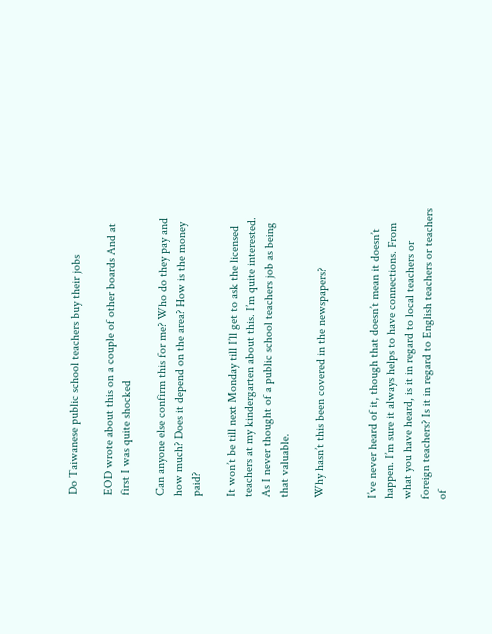Do Taiwanese public school teachers buy their jobs

EOD wrote about this on a couple of other boards And at first I was quite shocked

Can anyone else confirm this for me? Who do they pay and how much? Does it depend on the area? How is the money paid?

It won’t be till next Monday till I’ll get to ask the licensed teachers at my kindergarten about this. I’m quite interested. As I never thought of a public school teachers job as being that valuable.

Why hasn’t this been covered in the newspapers?


I’ve never heard of it, though that doesn’t mean it doesn’t happen. I’m sure it always helps to have connections. From what you have heard, is it in regard to local teachers or foreign teachers? Is it in regard to English teachers or teachers of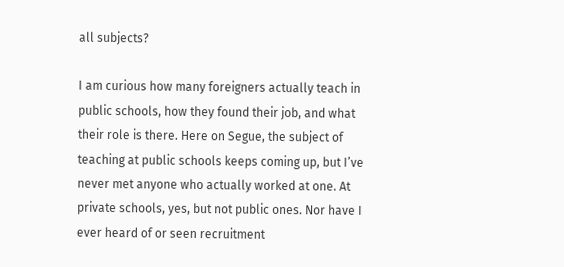all subjects?

I am curious how many foreigners actually teach in public schools, how they found their job, and what their role is there. Here on Segue, the subject of teaching at public schools keeps coming up, but I’ve never met anyone who actually worked at one. At private schools, yes, but not public ones. Nor have I ever heard of or seen recruitment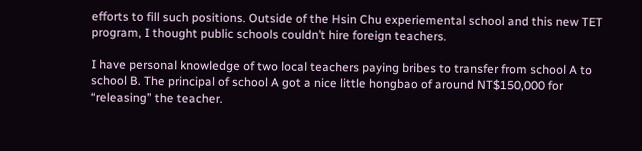efforts to fill such positions. Outside of the Hsin Chu experiemental school and this new TET program, I thought public schools couldn’t hire foreign teachers.

I have personal knowledge of two local teachers paying bribes to transfer from school A to school B. The principal of school A got a nice little hongbao of around NT$150,000 for “releasing” the teacher.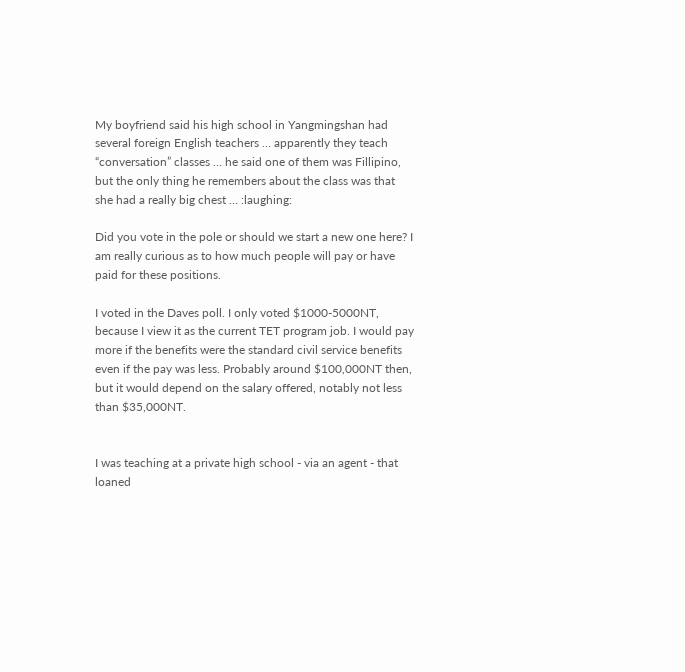My boyfriend said his high school in Yangmingshan had several foreign English teachers … apparently they teach “conversation” classes … he said one of them was Fillipino, but the only thing he remembers about the class was that she had a really big chest … :laughing:

Did you vote in the pole or should we start a new one here? I am really curious as to how much people will pay or have paid for these positions.

I voted in the Daves poll. I only voted $1000-5000NT, because I view it as the current TET program job. I would pay more if the benefits were the standard civil service benefits even if the pay was less. Probably around $100,000NT then, but it would depend on the salary offered, notably not less than $35,000NT.


I was teaching at a private high school - via an agent - that loaned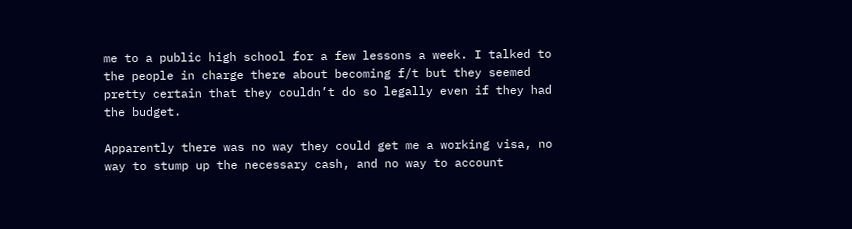me to a public high school for a few lessons a week. I talked to the people in charge there about becoming f/t but they seemed pretty certain that they couldn’t do so legally even if they had the budget.

Apparently there was no way they could get me a working visa, no way to stump up the necessary cash, and no way to account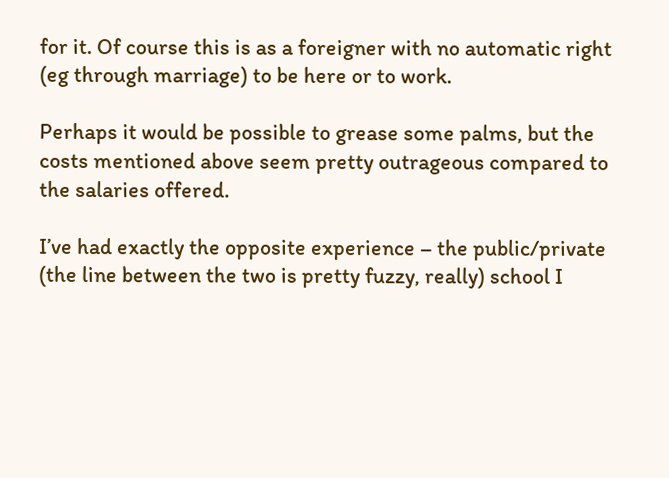for it. Of course this is as a foreigner with no automatic right (eg through marriage) to be here or to work.

Perhaps it would be possible to grease some palms, but the costs mentioned above seem pretty outrageous compared to the salaries offered.

I’ve had exactly the opposite experience – the public/private (the line between the two is pretty fuzzy, really) school I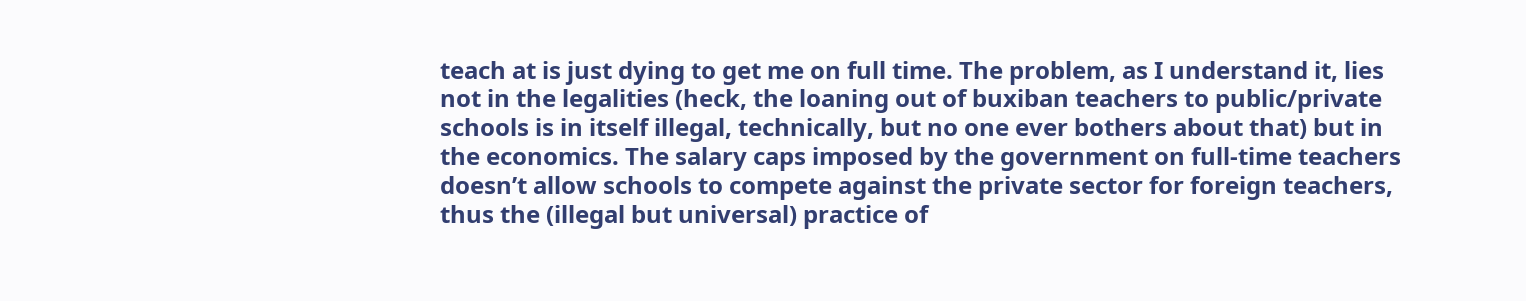teach at is just dying to get me on full time. The problem, as I understand it, lies not in the legalities (heck, the loaning out of buxiban teachers to public/private schools is in itself illegal, technically, but no one ever bothers about that) but in the economics. The salary caps imposed by the government on full-time teachers doesn’t allow schools to compete against the private sector for foreign teachers, thus the (illegal but universal) practice of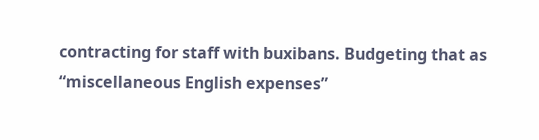contracting for staff with buxibans. Budgeting that as “miscellaneous English expenses”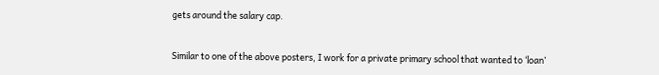gets around the salary cap.


Similar to one of the above posters, I work for a private primary school that wanted to ‘loan’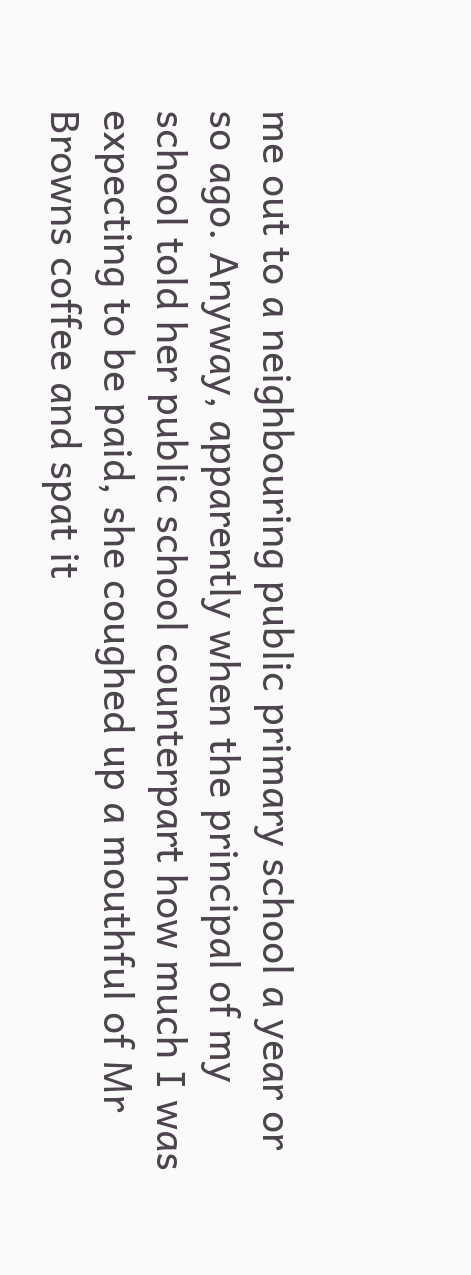me out to a neighbouring public primary school a year or so ago. Anyway, apparently when the principal of my school told her public school counterpart how much I was expecting to be paid, she coughed up a mouthful of Mr Browns coffee and spat it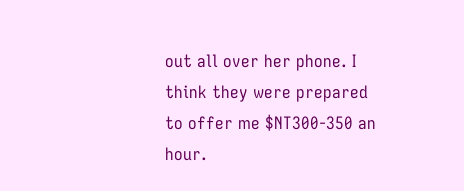out all over her phone. I think they were prepared to offer me $NT300-350 an hour.